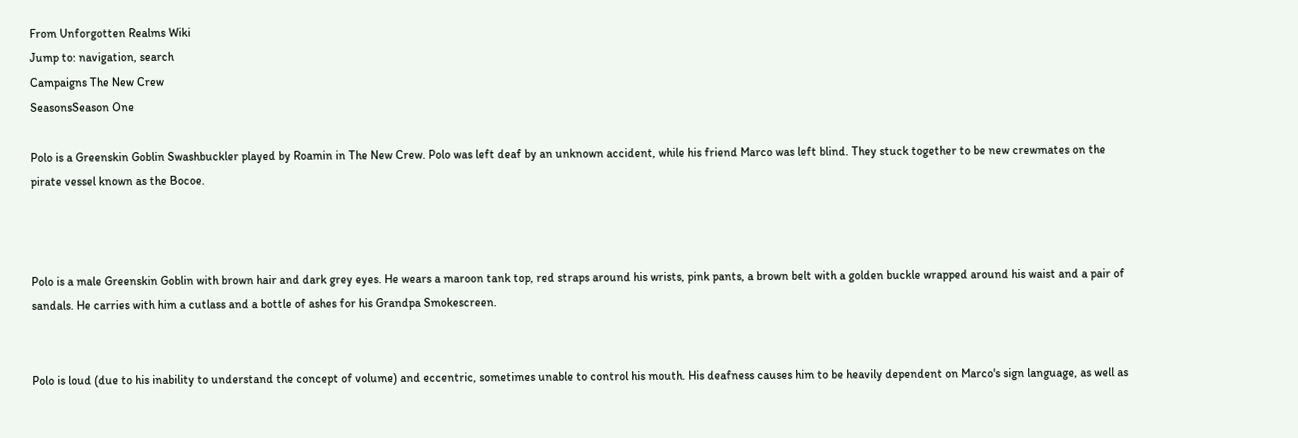From Unforgotten Realms Wiki
Jump to: navigation, search
Campaigns The New Crew
SeasonsSeason One

Polo is a Greenskin Goblin Swashbuckler played by Roamin in The New Crew. Polo was left deaf by an unknown accident, while his friend Marco was left blind. They stuck together to be new crewmates on the pirate vessel known as the Bocoe.



Polo is a male Greenskin Goblin with brown hair and dark grey eyes. He wears a maroon tank top, red straps around his wrists, pink pants, a brown belt with a golden buckle wrapped around his waist and a pair of sandals. He carries with him a cutlass and a bottle of ashes for his Grandpa Smokescreen.


Polo is loud (due to his inability to understand the concept of volume) and eccentric, sometimes unable to control his mouth. His deafness causes him to be heavily dependent on Marco's sign language, as well as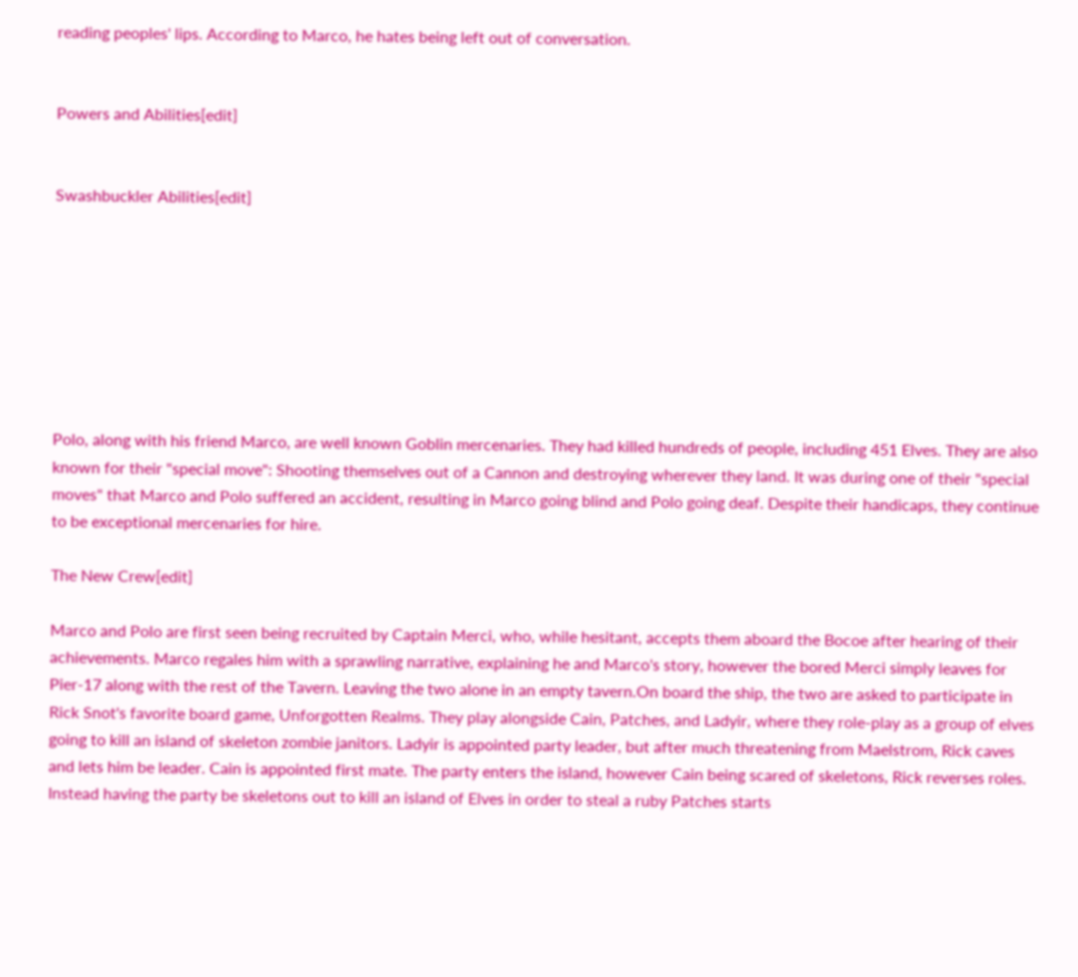reading peoples' lips. According to Marco, he hates being left out of conversation.


Powers and Abilities[edit]


Swashbuckler Abilities[edit]








Polo, along with his friend Marco, are well known Goblin mercenaries. They had killed hundreds of people, including 451 Elves. They are also known for their "special move": Shooting themselves out of a Cannon and destroying wherever they land. It was during one of their "special moves" that Marco and Polo suffered an accident, resulting in Marco going blind and Polo going deaf. Despite their handicaps, they continue to be exceptional mercenaries for hire.

The New Crew[edit]

Marco and Polo are first seen being recruited by Captain Merci, who, while hesitant, accepts them aboard the Bocoe after hearing of their achievements. Marco regales him with a sprawling narrative, explaining he and Marco's story, however the bored Merci simply leaves for Pier-17 along with the rest of the Tavern. Leaving the two alone in an empty tavern.On board the ship, the two are asked to participate in Rick Snot's favorite board game, Unforgotten Realms. They play alongside Cain, Patches, and Ladyir, where they role-play as a group of elves going to kill an island of skeleton zombie janitors. Ladyir is appointed party leader, but after much threatening from Maelstrom, Rick caves and lets him be leader. Cain is appointed first mate. The party enters the island, however Cain being scared of skeletons, Rick reverses roles. Instead having the party be skeletons out to kill an island of Elves in order to steal a ruby Patches starts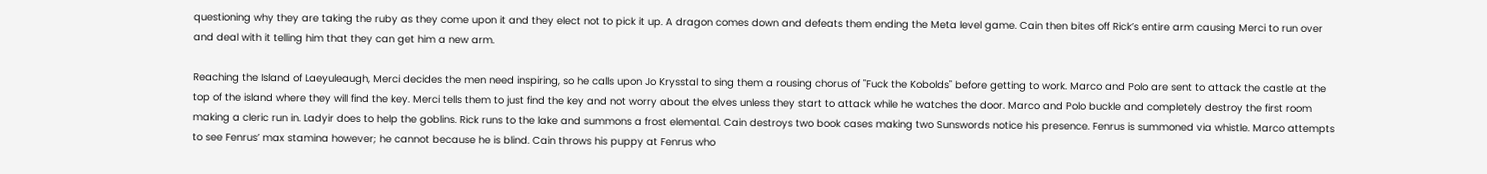questioning why they are taking the ruby as they come upon it and they elect not to pick it up. A dragon comes down and defeats them ending the Meta level game. Cain then bites off Rick’s entire arm causing Merci to run over and deal with it telling him that they can get him a new arm.

Reaching the Island of Laeyuleaugh, Merci decides the men need inspiring, so he calls upon Jo Krysstal to sing them a rousing chorus of "Fuck the Kobolds" before getting to work. Marco and Polo are sent to attack the castle at the top of the island where they will find the key. Merci tells them to just find the key and not worry about the elves unless they start to attack while he watches the door. Marco and Polo buckle and completely destroy the first room making a cleric run in. Ladyir does to help the goblins. Rick runs to the lake and summons a frost elemental. Cain destroys two book cases making two Sunswords notice his presence. Fenrus is summoned via whistle. Marco attempts to see Fenrus’ max stamina however; he cannot because he is blind. Cain throws his puppy at Fenrus who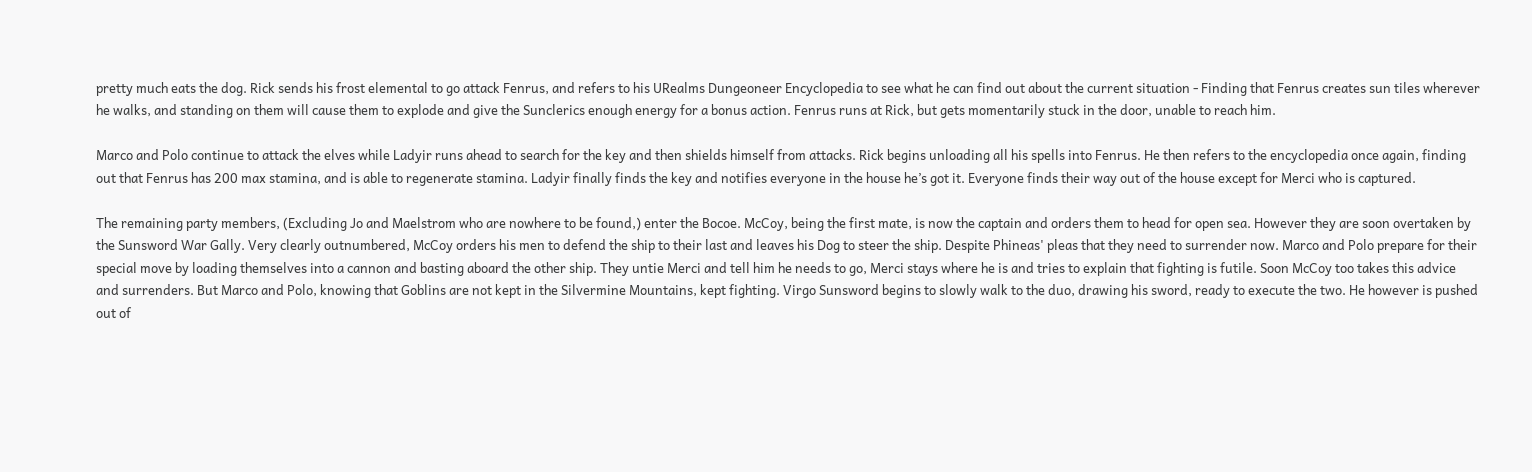pretty much eats the dog. Rick sends his frost elemental to go attack Fenrus, and refers to his URealms Dungeoneer Encyclopedia to see what he can find out about the current situation - Finding that Fenrus creates sun tiles wherever he walks, and standing on them will cause them to explode and give the Sunclerics enough energy for a bonus action. Fenrus runs at Rick, but gets momentarily stuck in the door, unable to reach him.

Marco and Polo continue to attack the elves while Ladyir runs ahead to search for the key and then shields himself from attacks. Rick begins unloading all his spells into Fenrus. He then refers to the encyclopedia once again, finding out that Fenrus has 200 max stamina, and is able to regenerate stamina. Ladyir finally finds the key and notifies everyone in the house he’s got it. Everyone finds their way out of the house except for Merci who is captured.

The remaining party members, (Excluding Jo and Maelstrom who are nowhere to be found,) enter the Bocoe. McCoy, being the first mate, is now the captain and orders them to head for open sea. However they are soon overtaken by the Sunsword War Gally. Very clearly outnumbered, McCoy orders his men to defend the ship to their last and leaves his Dog to steer the ship. Despite Phineas' pleas that they need to surrender now. Marco and Polo prepare for their special move by loading themselves into a cannon and basting aboard the other ship. They untie Merci and tell him he needs to go, Merci stays where he is and tries to explain that fighting is futile. Soon McCoy too takes this advice and surrenders. But Marco and Polo, knowing that Goblins are not kept in the Silvermine Mountains, kept fighting. Virgo Sunsword begins to slowly walk to the duo, drawing his sword, ready to execute the two. He however is pushed out of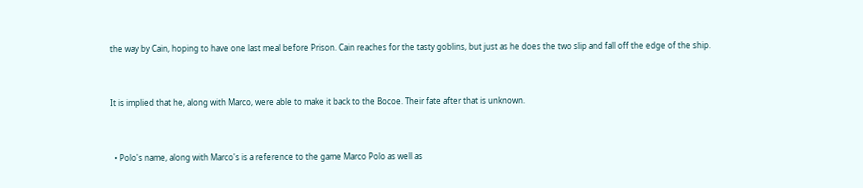the way by Cain, hoping to have one last meal before Prison. Cain reaches for the tasty goblins, but just as he does the two slip and fall off the edge of the ship.


It is implied that he, along with Marco, were able to make it back to the Bocoe. Their fate after that is unknown.


  • Polo's name, along with Marco's is a reference to the game Marco Polo as well as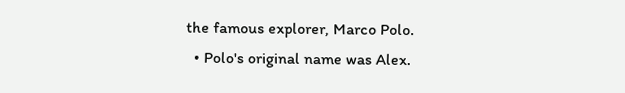the famous explorer, Marco Polo.
  • Polo's original name was Alex.